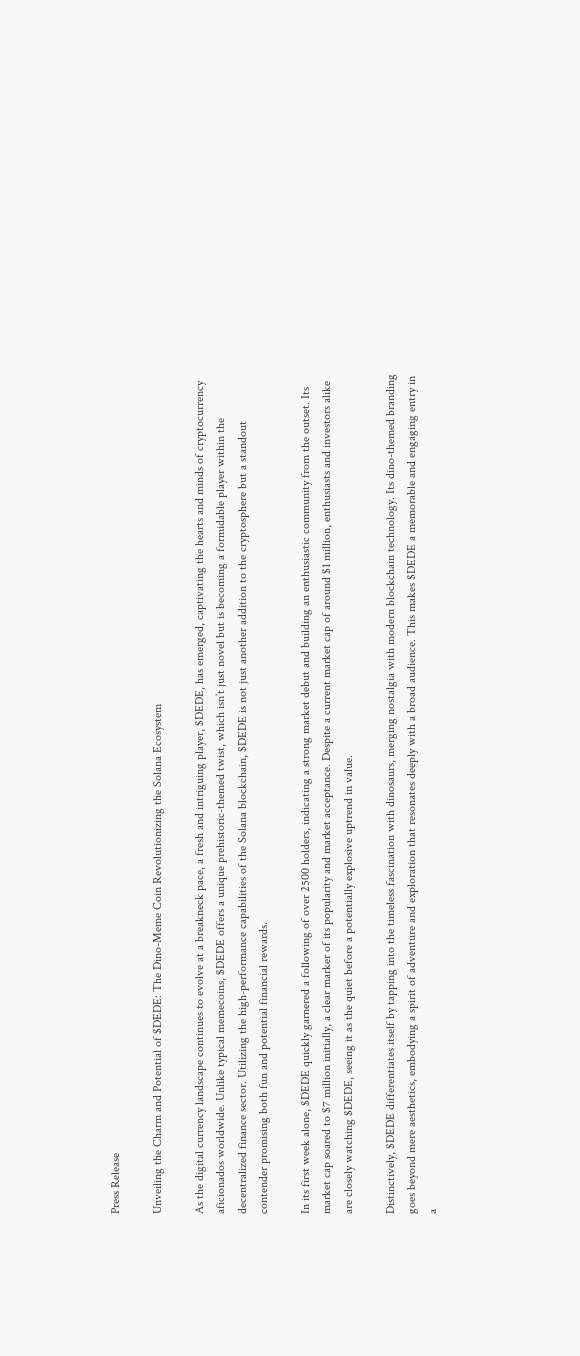Press Release

Unveiling the Charm and Potential of $DEDE: The Dino-Meme Coin Revolutionizing the Solana Ecosystem

As the digital currency landscape continues to evolve at a breakneck pace, a fresh and intriguing player, $DEDE, has emerged, captivating the hearts and minds of cryptocurrency aficionados worldwide. Unlike typical memecoins, $DEDE offers a unique prehistoric-themed twist, which isn’t just novel but is becoming a formidable player within the decentralized finance sector. Utilizing the high-performance capabilities of the Solana blockchain, $DEDE is not just another addition to the cryptosphere but a standout contender promising both fun and potential financial rewards.

In its first week alone, $DEDE quickly garnered a following of over 2500 holders, indicating a strong market debut and building an enthusiastic community from the outset. Its market cap soared to $7 million initially, a clear marker of its popularity and market acceptance. Despite a current market cap of around $1 million, enthusiasts and investors alike are closely watching $DEDE, seeing it as the quiet before a potentially explosive uptrend in value.

Distinctively, $DEDE differentiates itself by tapping into the timeless fascination with dinosaurs, merging nostalgia with modern blockchain technology. Its dino-themed branding goes beyond mere aesthetics, embodying a spirit of adventure and exploration that resonates deeply with a broad audience. This makes $DEDE a memorable and engaging entry in a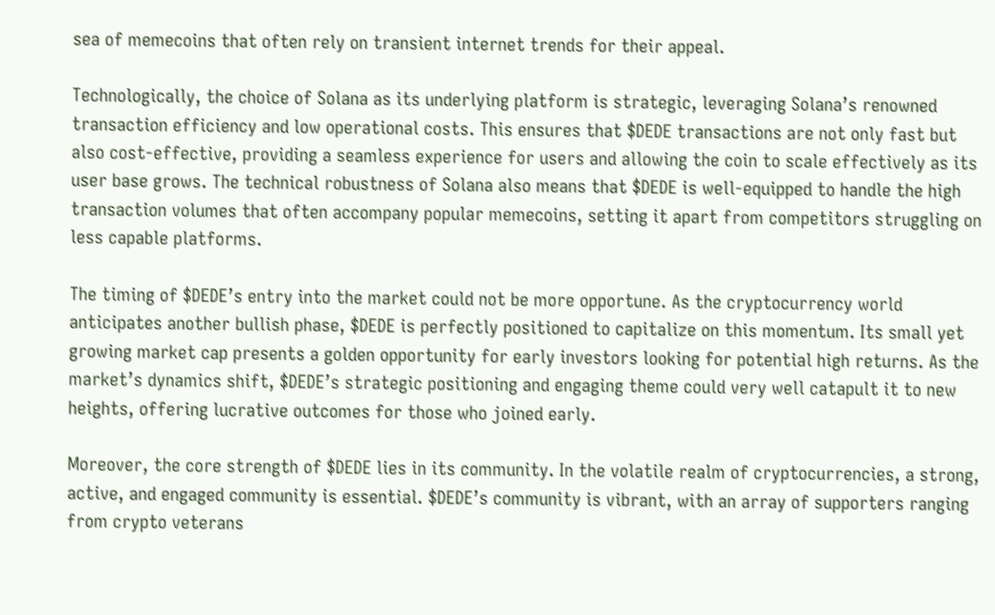sea of memecoins that often rely on transient internet trends for their appeal.

Technologically, the choice of Solana as its underlying platform is strategic, leveraging Solana’s renowned transaction efficiency and low operational costs. This ensures that $DEDE transactions are not only fast but also cost-effective, providing a seamless experience for users and allowing the coin to scale effectively as its user base grows. The technical robustness of Solana also means that $DEDE is well-equipped to handle the high transaction volumes that often accompany popular memecoins, setting it apart from competitors struggling on less capable platforms.

The timing of $DEDE’s entry into the market could not be more opportune. As the cryptocurrency world anticipates another bullish phase, $DEDE is perfectly positioned to capitalize on this momentum. Its small yet growing market cap presents a golden opportunity for early investors looking for potential high returns. As the market’s dynamics shift, $DEDE’s strategic positioning and engaging theme could very well catapult it to new heights, offering lucrative outcomes for those who joined early.

Moreover, the core strength of $DEDE lies in its community. In the volatile realm of cryptocurrencies, a strong, active, and engaged community is essential. $DEDE’s community is vibrant, with an array of supporters ranging from crypto veterans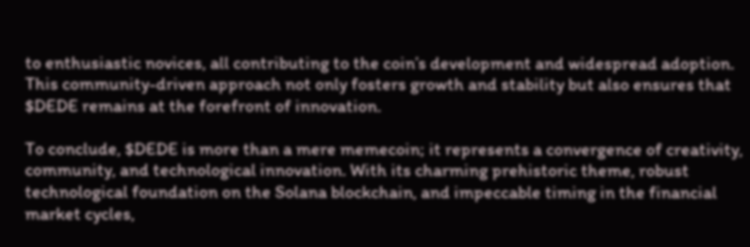to enthusiastic novices, all contributing to the coin’s development and widespread adoption. This community-driven approach not only fosters growth and stability but also ensures that $DEDE remains at the forefront of innovation.

To conclude, $DEDE is more than a mere memecoin; it represents a convergence of creativity, community, and technological innovation. With its charming prehistoric theme, robust technological foundation on the Solana blockchain, and impeccable timing in the financial market cycles,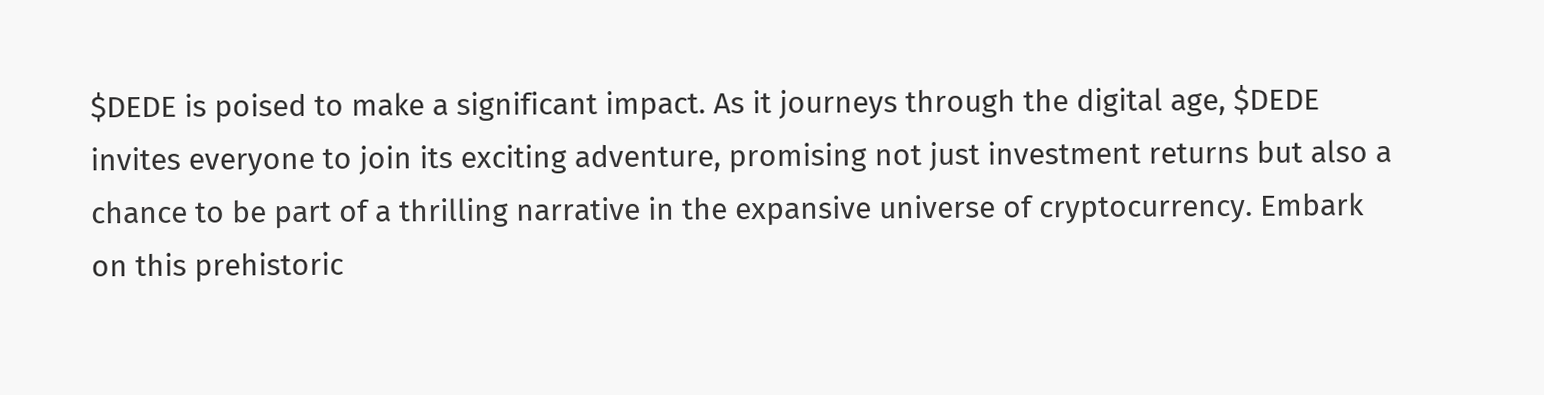$DEDE is poised to make a significant impact. As it journeys through the digital age, $DEDE invites everyone to join its exciting adventure, promising not just investment returns but also a chance to be part of a thrilling narrative in the expansive universe of cryptocurrency. Embark on this prehistoric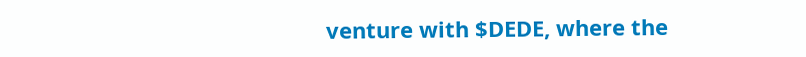venture with $DEDE, where the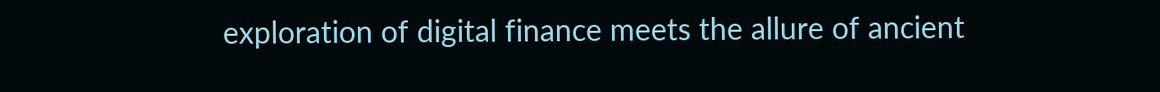exploration of digital finance meets the allure of ancient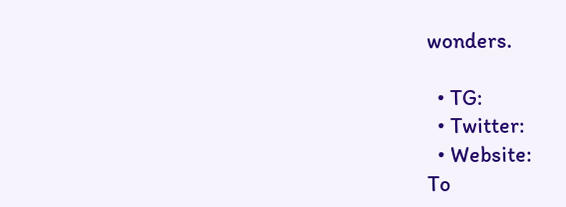wonders.

  • TG:
  • Twitter:
  • Website:
To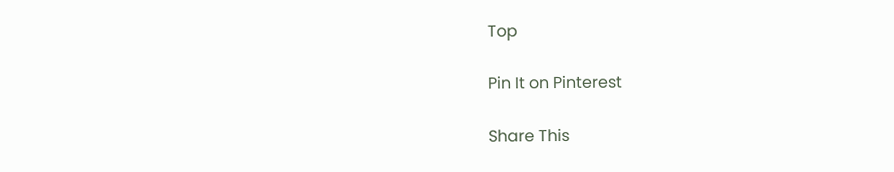Top

Pin It on Pinterest

Share This